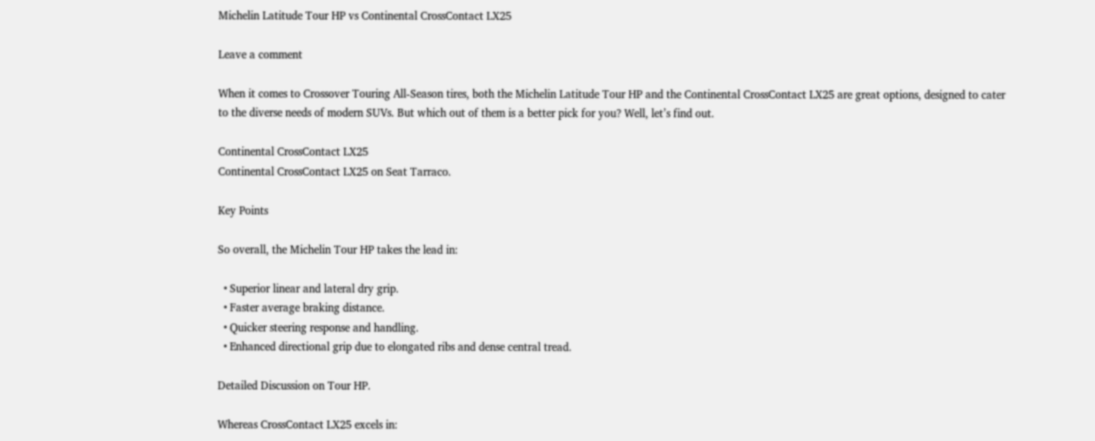Michelin Latitude Tour HP vs Continental CrossContact LX25

Leave a comment

When it comes to Crossover Touring All-Season tires, both the Michelin Latitude Tour HP and the Continental CrossContact LX25 are great options, designed to cater to the diverse needs of modern SUVs. But which out of them is a better pick for you? Well, let’s find out.

Continental CrossContact LX25
Continental CrossContact LX25 on Seat Tarraco.

Key Points

So overall, the Michelin Tour HP takes the lead in:

  • Superior linear and lateral dry grip.
  • Faster average braking distance.
  • Quicker steering response and handling.
  • Enhanced directional grip due to elongated ribs and dense central tread.

Detailed Discussion on Tour HP.

Whereas CrossContact LX25 excels in: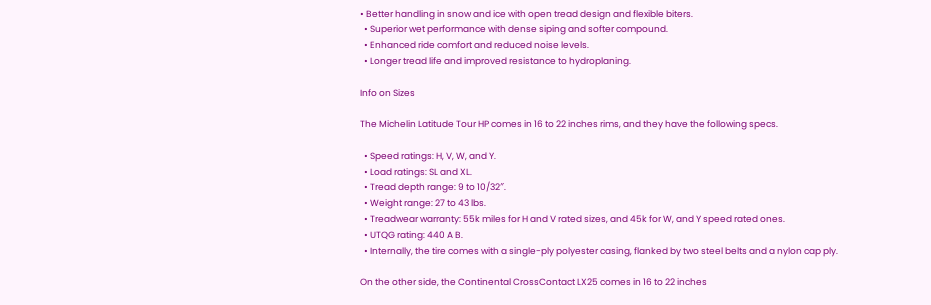• Better handling in snow and ice with open tread design and flexible biters.
  • Superior wet performance with dense siping and softer compound.
  • Enhanced ride comfort and reduced noise levels.
  • Longer tread life and improved resistance to hydroplaning.

Info on Sizes

The Michelin Latitude Tour HP comes in 16 to 22 inches rims, and they have the following specs.

  • Speed ratings: H, V, W, and Y.
  • Load ratings: SL and XL.
  • Tread depth range: 9 to 10/32″.
  • Weight range: 27 to 43 lbs.
  • Treadwear warranty: 55k miles for H and V rated sizes, and 45k for W, and Y speed rated ones.
  • UTQG rating: 440 A B.
  • Internally, the tire comes with a single-ply polyester casing, flanked by two steel belts and a nylon cap ply.

On the other side, the Continental CrossContact LX25 comes in 16 to 22 inches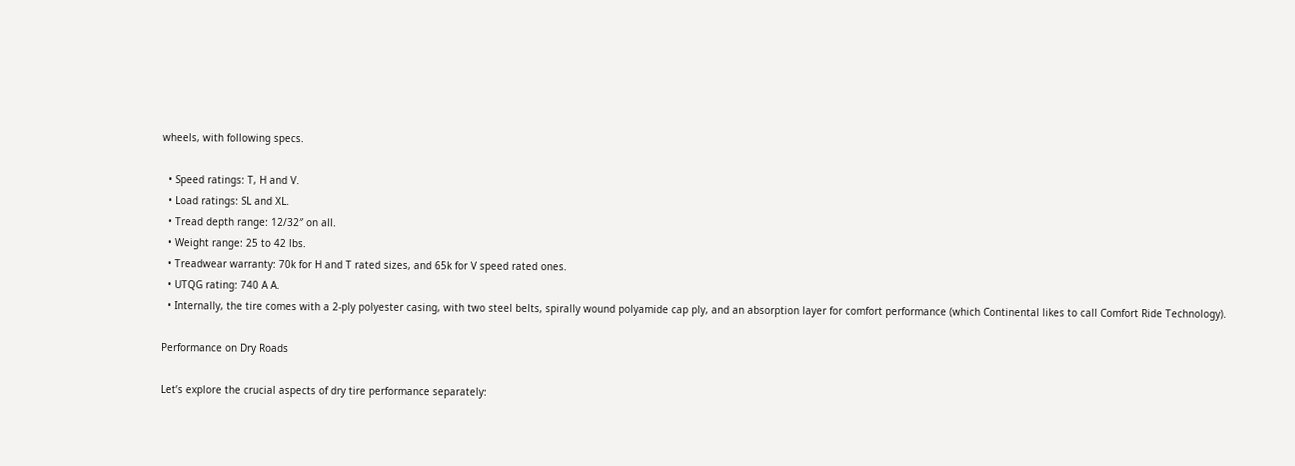wheels, with following specs.

  • Speed ratings: T, H and V.
  • Load ratings: SL and XL.
  • Tread depth range: 12/32″ on all.
  • Weight range: 25 to 42 lbs.
  • Treadwear warranty: 70k for H and T rated sizes, and 65k for V speed rated ones.
  • UTQG rating: 740 A A.
  • Internally, the tire comes with a 2-ply polyester casing, with two steel belts, spirally wound polyamide cap ply, and an absorption layer for comfort performance (which Continental likes to call Comfort Ride Technology).

Performance on Dry Roads

Let’s explore the crucial aspects of dry tire performance separately: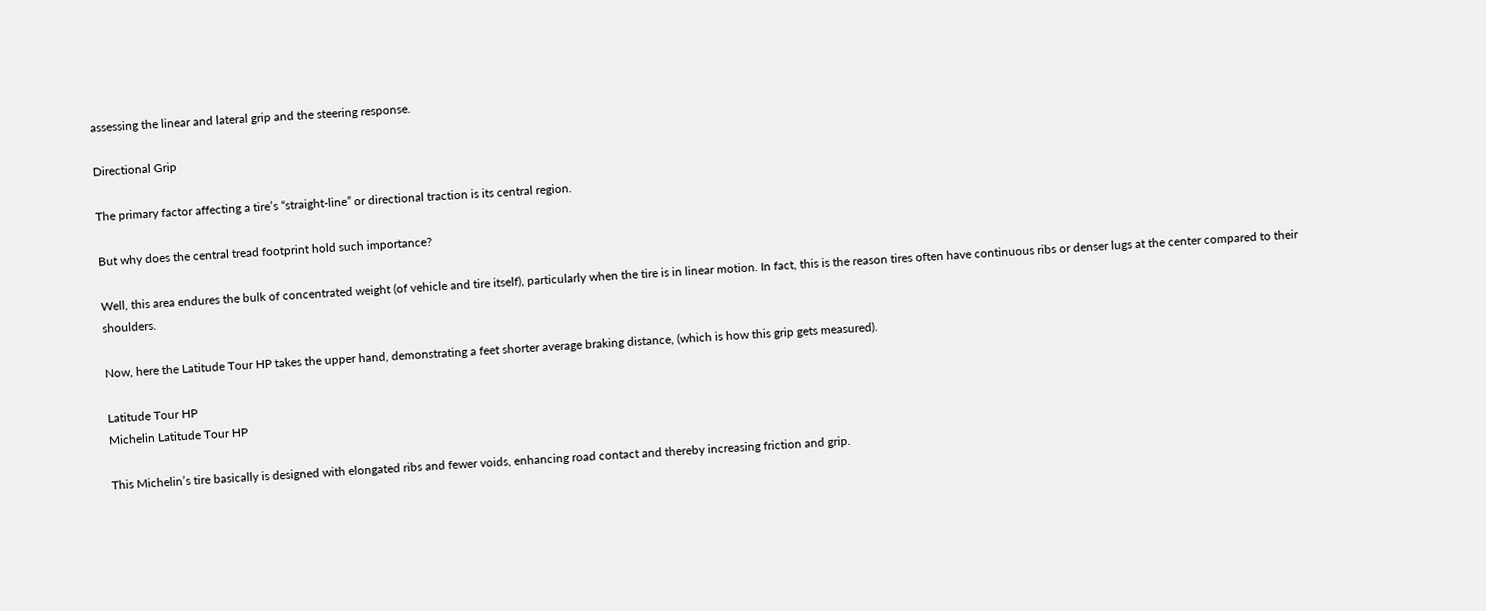assessing the linear and lateral grip and the steering response.

Directional Grip

The primary factor affecting a tire’s “straight-line” or directional traction is its central region.

But why does the central tread footprint hold such importance?

Well, this area endures the bulk of concentrated weight (of vehicle and tire itself), particularly when the tire is in linear motion. In fact, this is the reason tires often have continuous ribs or denser lugs at the center compared to their shoulders.

Now, here the Latitude Tour HP takes the upper hand, demonstrating a feet shorter average braking distance, (which is how this grip gets measured).

Latitude Tour HP
Michelin Latitude Tour HP

This Michelin’s tire basically is designed with elongated ribs and fewer voids, enhancing road contact and thereby increasing friction and grip.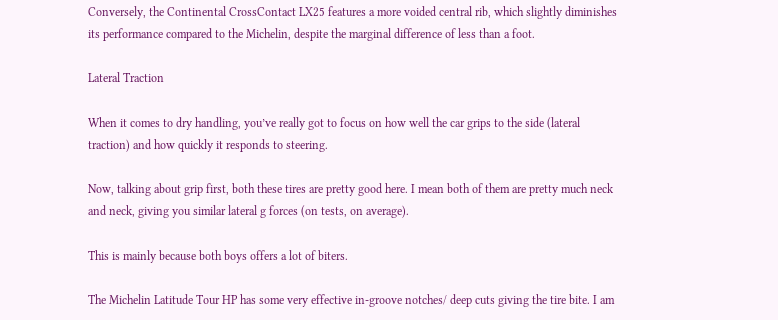Conversely, the Continental CrossContact LX25 features a more voided central rib, which slightly diminishes its performance compared to the Michelin, despite the marginal difference of less than a foot.

Lateral Traction

When it comes to dry handling, you’ve really got to focus on how well the car grips to the side (lateral traction) and how quickly it responds to steering.

Now, talking about grip first, both these tires are pretty good here. I mean both of them are pretty much neck and neck, giving you similar lateral g forces (on tests, on average).

This is mainly because both boys offers a lot of biters.

The Michelin Latitude Tour HP has some very effective in-groove notches/ deep cuts giving the tire bite. I am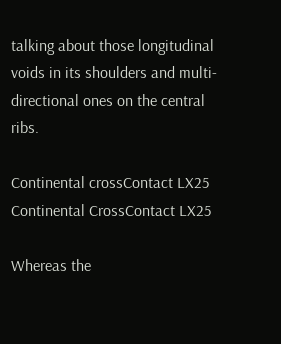talking about those longitudinal voids in its shoulders and multi-directional ones on the central ribs.

Continental crossContact LX25
Continental CrossContact LX25

Whereas the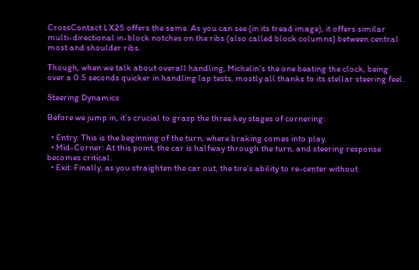CrossContact LX25 offers the same. As you can see (in its tread image), it offers similar multi-directional in-block notches on the ribs (also called block columns) between central most and shoulder ribs.

Though, when we talk about overall handling, Michelin’s the one beating the clock, being over a 0.5 seconds quicker in handling lap tests, mostly all thanks to its stellar steering feel.

Steering Dynamics

Before we jump in, it’s crucial to grasp the three key stages of cornering:

  • Entry: This is the beginning of the turn, where braking comes into play.
  • Mid-Corner: At this point, the car is halfway through the turn, and steering response becomes critical.
  • Exit: Finally, as you straighten the car out, the tire’s ability to re-center without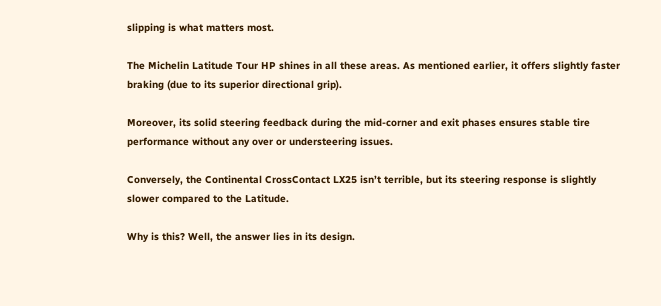slipping is what matters most.

The Michelin Latitude Tour HP shines in all these areas. As mentioned earlier, it offers slightly faster braking (due to its superior directional grip).

Moreover, its solid steering feedback during the mid-corner and exit phases ensures stable tire performance without any over or understeering issues.

Conversely, the Continental CrossContact LX25 isn’t terrible, but its steering response is slightly slower compared to the Latitude.

Why is this? Well, the answer lies in its design.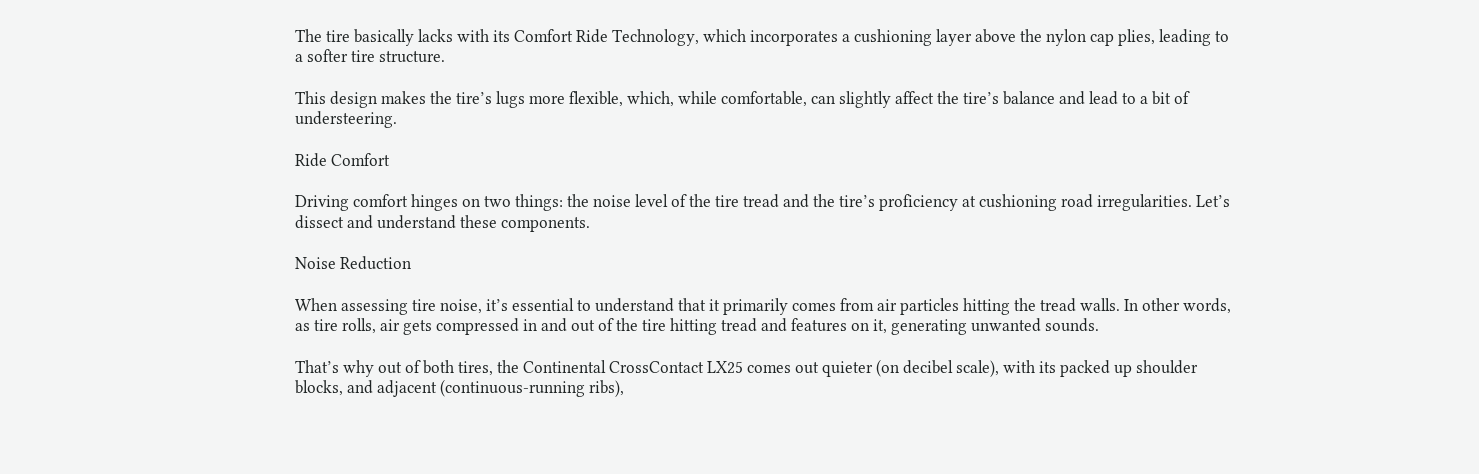The tire basically lacks with its Comfort Ride Technology, which incorporates a cushioning layer above the nylon cap plies, leading to a softer tire structure.

This design makes the tire’s lugs more flexible, which, while comfortable, can slightly affect the tire’s balance and lead to a bit of understeering.

Ride Comfort

Driving comfort hinges on two things: the noise level of the tire tread and the tire’s proficiency at cushioning road irregularities. Let’s dissect and understand these components.

Noise Reduction

When assessing tire noise, it’s essential to understand that it primarily comes from air particles hitting the tread walls. In other words, as tire rolls, air gets compressed in and out of the tire hitting tread and features on it, generating unwanted sounds.

That’s why out of both tires, the Continental CrossContact LX25 comes out quieter (on decibel scale), with its packed up shoulder blocks, and adjacent (continuous-running ribs),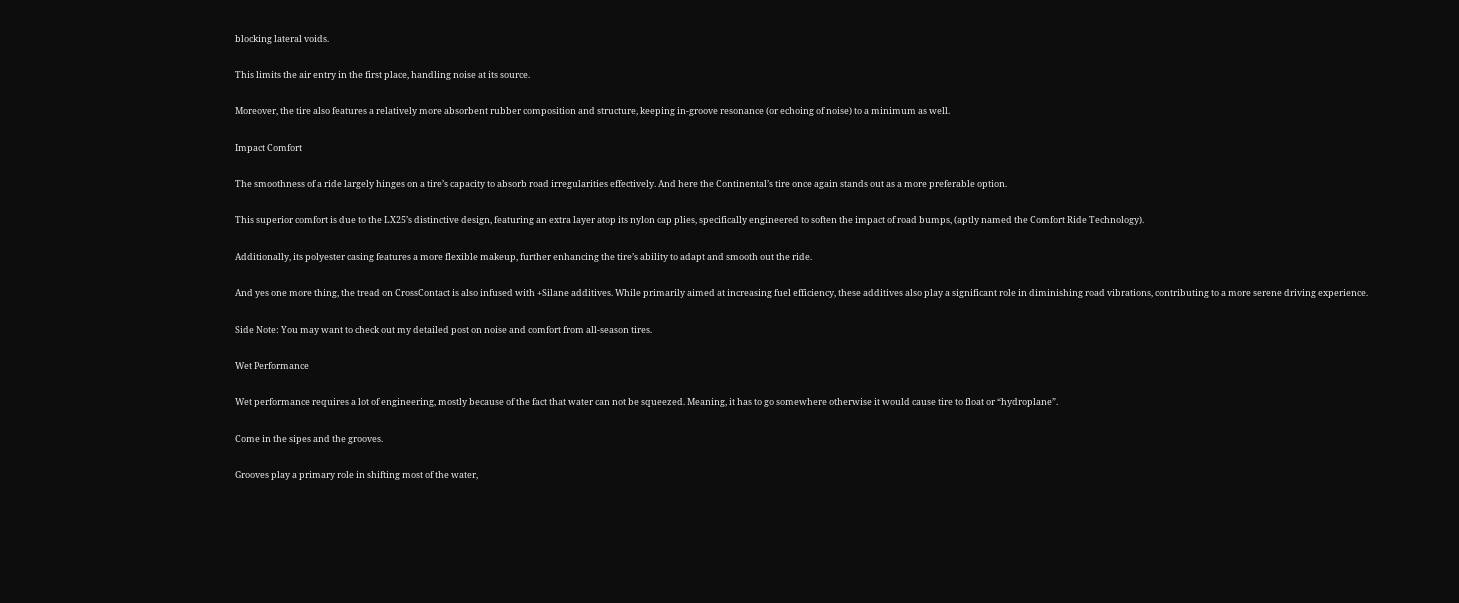blocking lateral voids.

This limits the air entry in the first place, handling noise at its source.

Moreover, the tire also features a relatively more absorbent rubber composition and structure, keeping in-groove resonance (or echoing of noise) to a minimum as well.

Impact Comfort

The smoothness of a ride largely hinges on a tire’s capacity to absorb road irregularities effectively. And here the Continental’s tire once again stands out as a more preferable option.

This superior comfort is due to the LX25’s distinctive design, featuring an extra layer atop its nylon cap plies, specifically engineered to soften the impact of road bumps, (aptly named the Comfort Ride Technology).

Additionally, its polyester casing features a more flexible makeup, further enhancing the tire’s ability to adapt and smooth out the ride.

And yes one more thing, the tread on CrossContact is also infused with +Silane additives. While primarily aimed at increasing fuel efficiency, these additives also play a significant role in diminishing road vibrations, contributing to a more serene driving experience.

Side Note: You may want to check out my detailed post on noise and comfort from all-season tires.

Wet Performance

Wet performance requires a lot of engineering, mostly because of the fact that water can not be squeezed. Meaning, it has to go somewhere otherwise it would cause tire to float or “hydroplane”.

Come in the sipes and the grooves.

Grooves play a primary role in shifting most of the water,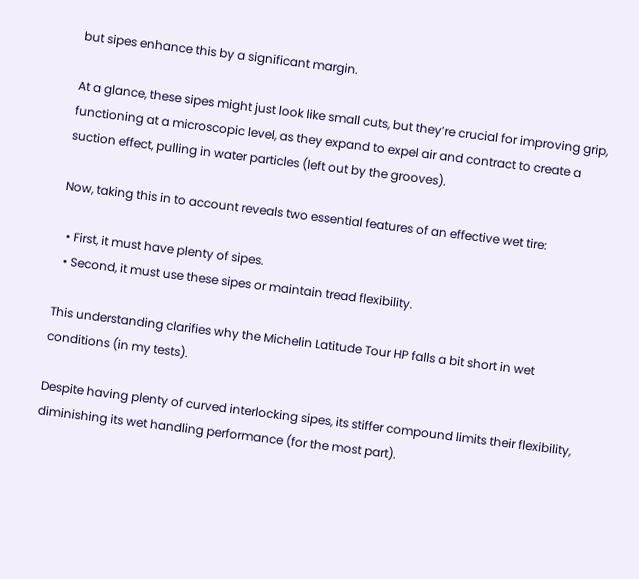but sipes enhance this by a significant margin.

At a glance, these sipes might just look like small cuts, but they’re crucial for improving grip, functioning at a microscopic level, as they expand to expel air and contract to create a suction effect, pulling in water particles (left out by the grooves).

Now, taking this in to account reveals two essential features of an effective wet tire:

  • First, it must have plenty of sipes.
  • Second, it must use these sipes or maintain tread flexibility.

This understanding clarifies why the Michelin Latitude Tour HP falls a bit short in wet conditions (in my tests).

Despite having plenty of curved interlocking sipes, its stiffer compound limits their flexibility, diminishing its wet handling performance (for the most part).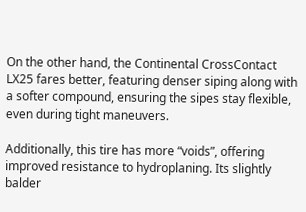On the other hand, the Continental CrossContact LX25 fares better, featuring denser siping along with a softer compound, ensuring the sipes stay flexible, even during tight maneuvers.

Additionally, this tire has more “voids”, offering improved resistance to hydroplaning. Its slightly balder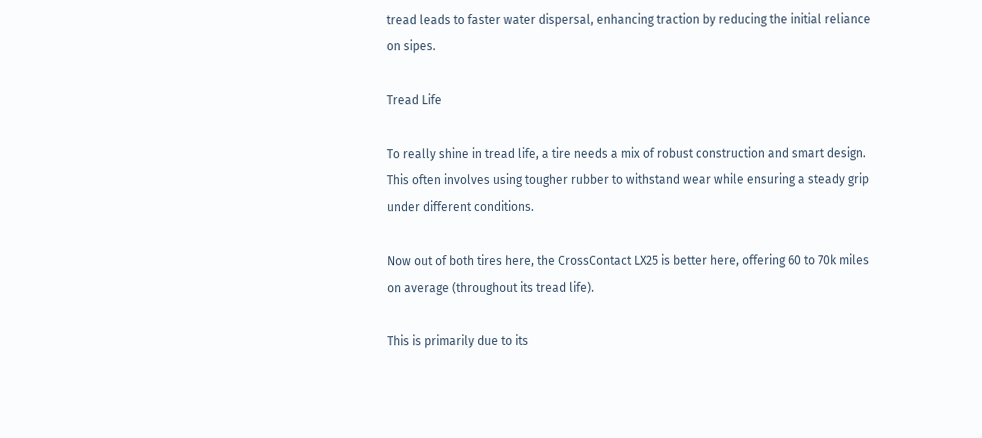tread leads to faster water dispersal, enhancing traction by reducing the initial reliance on sipes.

Tread Life

To really shine in tread life, a tire needs a mix of robust construction and smart design. This often involves using tougher rubber to withstand wear while ensuring a steady grip under different conditions.

Now out of both tires here, the CrossContact LX25 is better here, offering 60 to 70k miles on average (throughout its tread life).

This is primarily due to its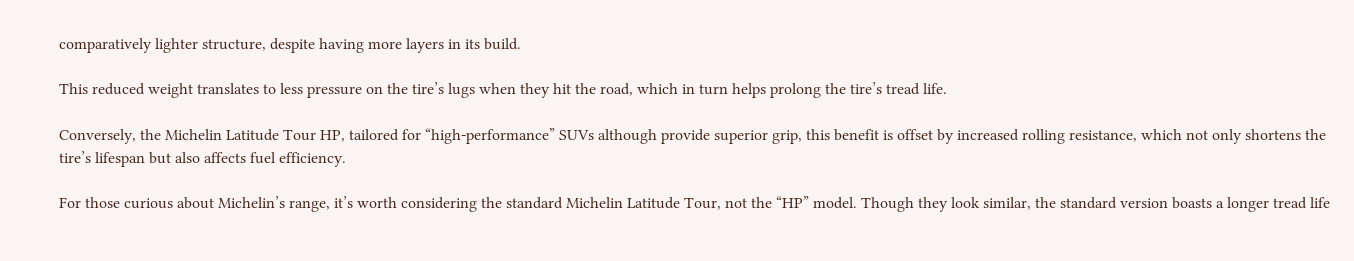comparatively lighter structure, despite having more layers in its build.

This reduced weight translates to less pressure on the tire’s lugs when they hit the road, which in turn helps prolong the tire’s tread life.

Conversely, the Michelin Latitude Tour HP, tailored for “high-performance” SUVs although provide superior grip, this benefit is offset by increased rolling resistance, which not only shortens the tire’s lifespan but also affects fuel efficiency.

For those curious about Michelin’s range, it’s worth considering the standard Michelin Latitude Tour, not the “HP” model. Though they look similar, the standard version boasts a longer tread life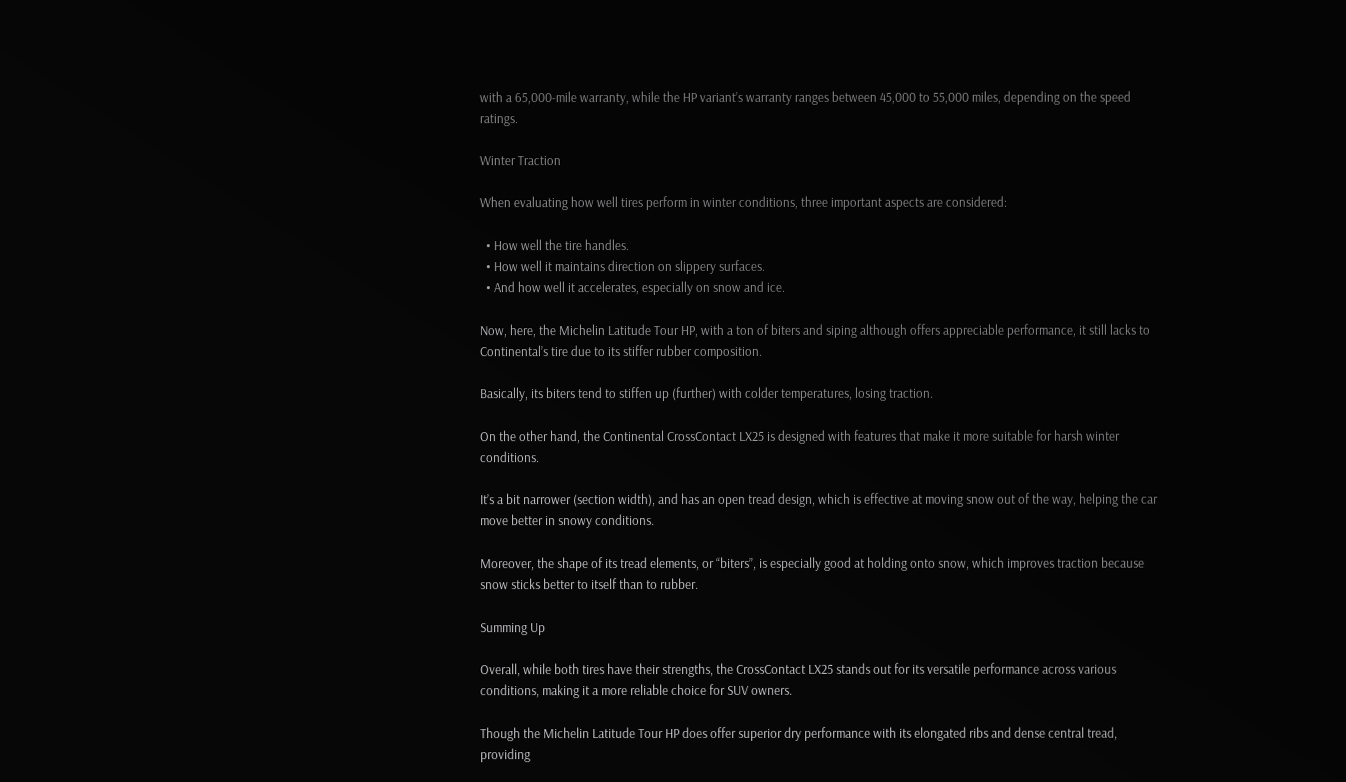with a 65,000-mile warranty, while the HP variant’s warranty ranges between 45,000 to 55,000 miles, depending on the speed ratings.

Winter Traction

When evaluating how well tires perform in winter conditions, three important aspects are considered:

  • How well the tire handles.
  • How well it maintains direction on slippery surfaces.
  • And how well it accelerates, especially on snow and ice.

Now, here, the Michelin Latitude Tour HP, with a ton of biters and siping although offers appreciable performance, it still lacks to Continental’s tire due to its stiffer rubber composition.

Basically, its biters tend to stiffen up (further) with colder temperatures, losing traction.

On the other hand, the Continental CrossContact LX25 is designed with features that make it more suitable for harsh winter conditions.

It’s a bit narrower (section width), and has an open tread design, which is effective at moving snow out of the way, helping the car move better in snowy conditions.

Moreover, the shape of its tread elements, or “biters”, is especially good at holding onto snow, which improves traction because snow sticks better to itself than to rubber.

Summing Up

Overall, while both tires have their strengths, the CrossContact LX25 stands out for its versatile performance across various conditions, making it a more reliable choice for SUV owners.

Though the Michelin Latitude Tour HP does offer superior dry performance with its elongated ribs and dense central tread, providing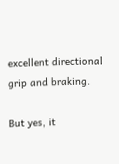excellent directional grip and braking.

But yes, it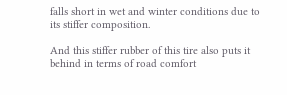falls short in wet and winter conditions due to its stiffer composition.

And this stiffer rubber of this tire also puts it behind in terms of road comfort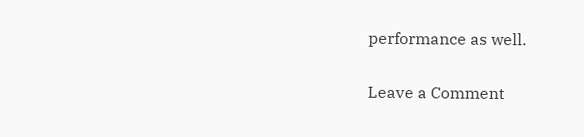performance as well.

Leave a Comment